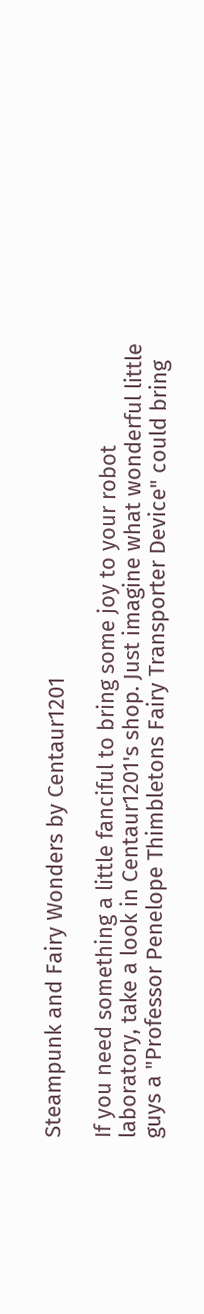Steampunk and Fairy Wonders by Centaur1201

If you need something a little fanciful to bring some joy to your robot laboratory, take a look in Centaur1201's shop. Just imagine what wonderful little guys a "Professor Penelope Thimbletons Fairy Transporter Device" could bring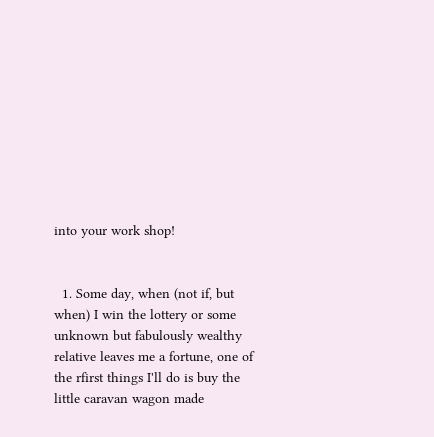into your work shop!


  1. Some day, when (not if, but when) I win the lottery or some unknown but fabulously wealthy relative leaves me a fortune, one of the rfirst things I'll do is buy the little caravan wagon made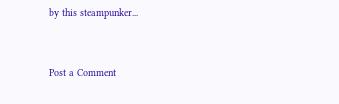by this steampunker...


Post a Comment